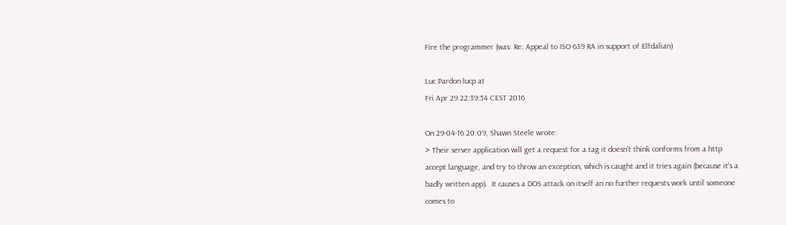Fire the programmer (was: Re: Appeal to ISO 639 RA in support of Elfdalian)

Luc Pardon lucp at
Fri Apr 29 22:39:54 CEST 2016

On 29-04-16 20:09, Shawn Steele wrote:
> Their server application will get a request for a tag it doesn't think conforms from a http accept language, and try to throw an exception, which is caught and it tries again (because it's a badly written app).  It causes a DOS attack on itself an no further requests work until someone comes to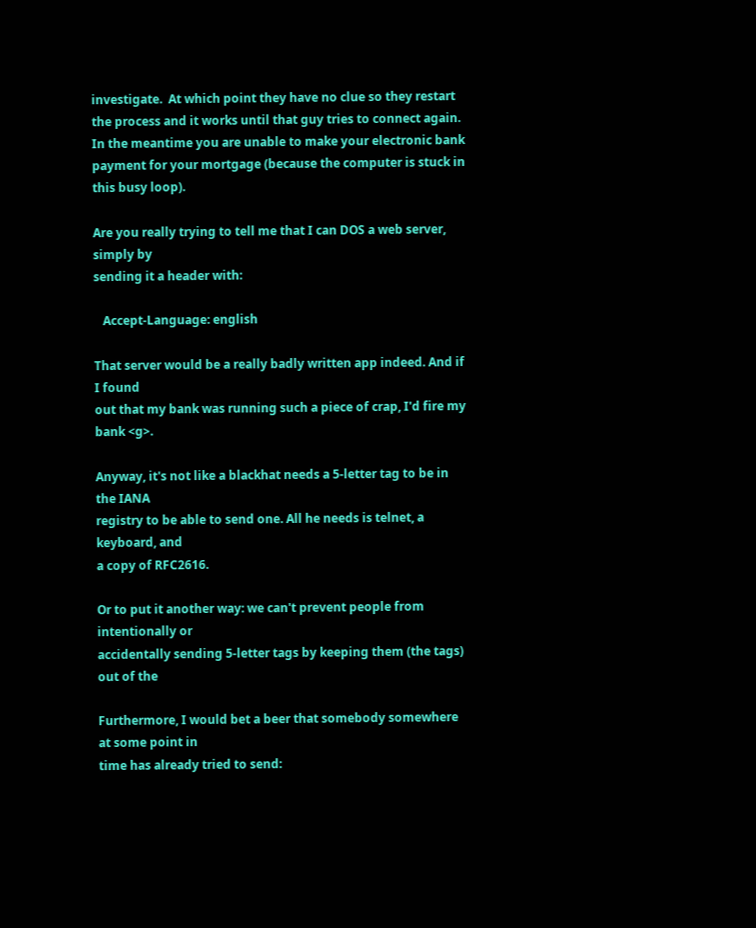investigate.  At which point they have no clue so they restart the process and it works until that guy tries to connect again.  In the meantime you are unable to make your electronic bank payment for your mortgage (because the computer is stuck in this busy loop).

Are you really trying to tell me that I can DOS a web server, simply by
sending it a header with:

   Accept-Language: english

That server would be a really badly written app indeed. And if I found
out that my bank was running such a piece of crap, I'd fire my bank <g>.

Anyway, it's not like a blackhat needs a 5-letter tag to be in the IANA
registry to be able to send one. All he needs is telnet, a keyboard, and
a copy of RFC2616.

Or to put it another way: we can't prevent people from intentionally or
accidentally sending 5-letter tags by keeping them (the tags) out of the

Furthermore, I would bet a beer that somebody somewhere at some point in
time has already tried to send: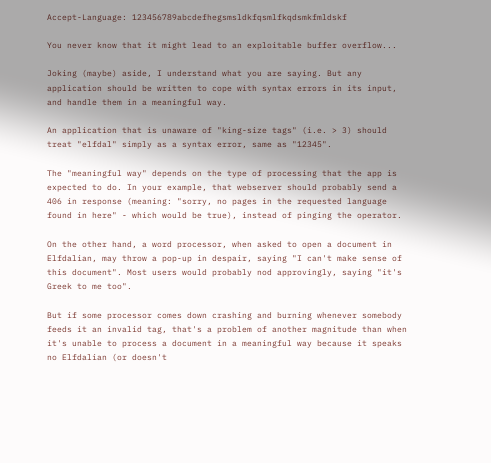Accept-Language: 123456789abcdefhegsmsldkfqsmlfkqdsmkfmldskf

You never know that it might lead to an exploitable buffer overflow...

Joking (maybe) aside, I understand what you are saying. But any
application should be written to cope with syntax errors in its input,
and handle them in a meaningful way.

An application that is unaware of "king-size tags" (i.e. > 3) should
treat "elfdal" simply as a syntax error, same as "12345".

The "meaningful way" depends on the type of processing that the app is
expected to do. In your example, that webserver should probably send a
406 in response (meaning: "sorry, no pages in the requested language
found in here" - which would be true), instead of pinging the operator.

On the other hand, a word processor, when asked to open a document in
Elfdalian, may throw a pop-up in despair, saying "I can't make sense of
this document". Most users would probably nod approvingly, saying "it's
Greek to me too".

But if some processor comes down crashing and burning whenever somebody
feeds it an invalid tag, that's a problem of another magnitude than when
it's unable to process a document in a meaningful way because it speaks
no Elfdalian (or doesn't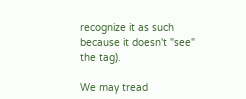recognize it as such because it doesn't "see"
the tag).

We may tread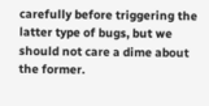carefully before triggering the latter type of bugs, but we
should not care a dime about the former.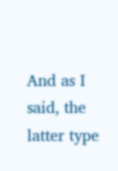And as I said, the latter type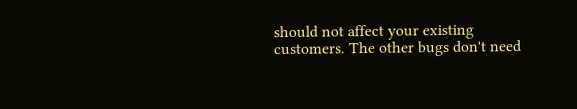should not affect your existing
customers. The other bugs don't need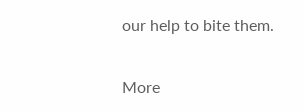our help to bite them.


More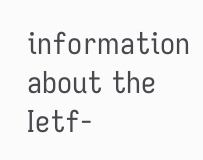information about the Ietf-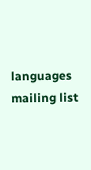languages mailing list